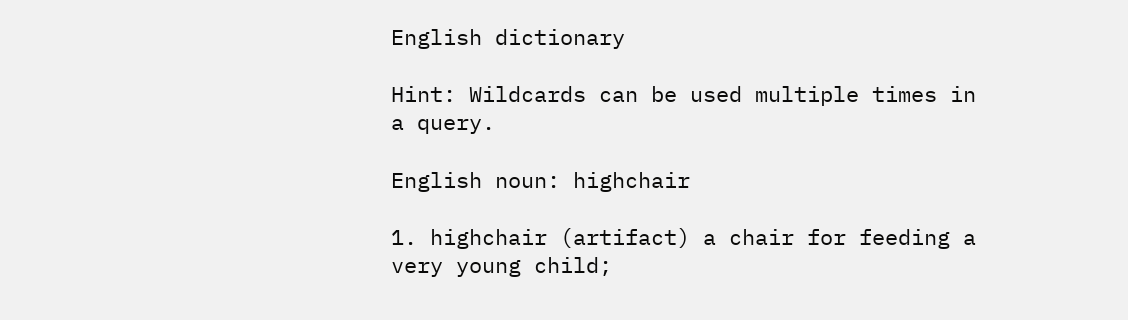English dictionary

Hint: Wildcards can be used multiple times in a query.

English noun: highchair

1. highchair (artifact) a chair for feeding a very young child;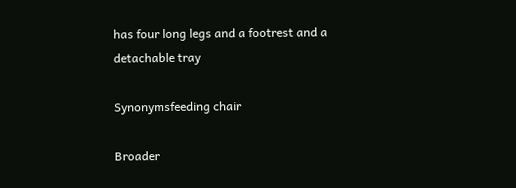has four long legs and a footrest and a detachable tray

Synonymsfeeding chair

Broader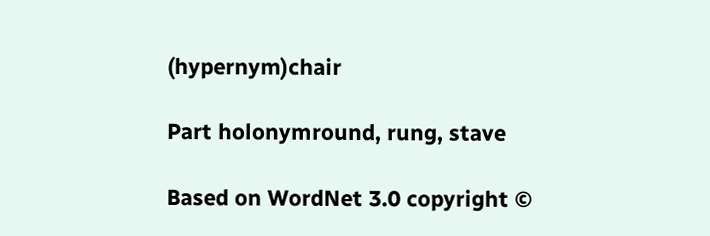(hypernym)chair

Part holonymround, rung, stave

Based on WordNet 3.0 copyright ©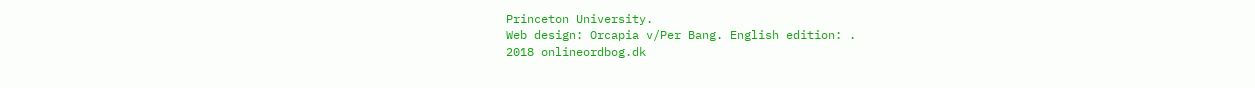Princeton University.
Web design: Orcapia v/Per Bang. English edition: .
2018 onlineordbog.dk